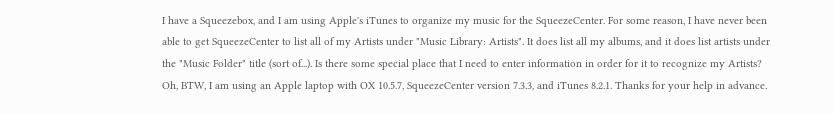I have a Squeezebox, and I am using Apple's iTunes to organize my music for the SqueezeCenter. For some reason, I have never been able to get SqueezeCenter to list all of my Artists under "Music Library: Artists". It does list all my albums, and it does list artists under the "Music Folder" title (sort of...). Is there some special place that I need to enter information in order for it to recognize my Artists? Oh, BTW, I am using an Apple laptop with OX 10.5.7, SqueezeCenter version 7.3.3, and iTunes 8.2.1. Thanks for your help in advance.